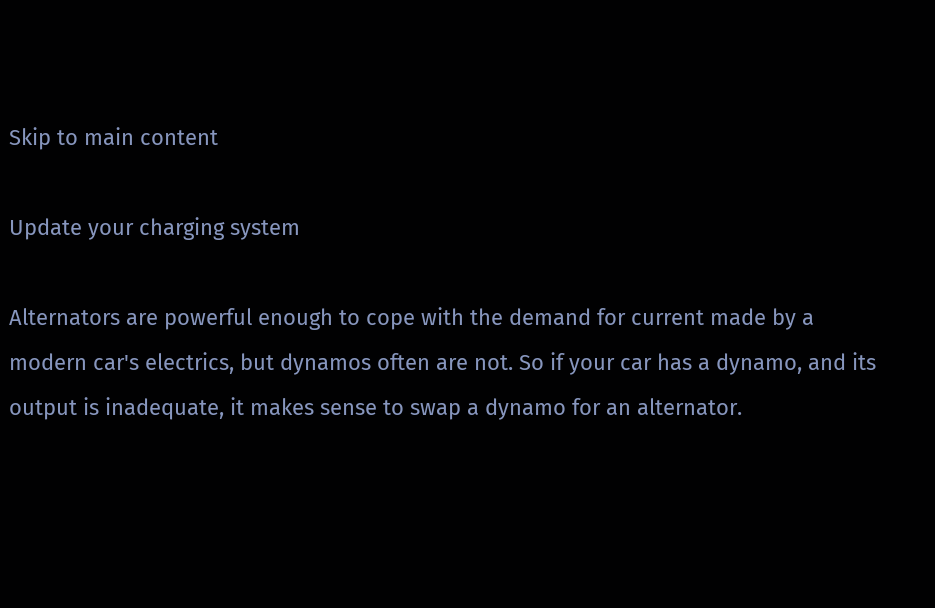Skip to main content

Update your charging system

Alternators are powerful enough to cope with the demand for current made by a modern car's electrics, but dynamos often are not. So if your car has a dynamo, and its output is inadequate, it makes sense to swap a dynamo for an alternator.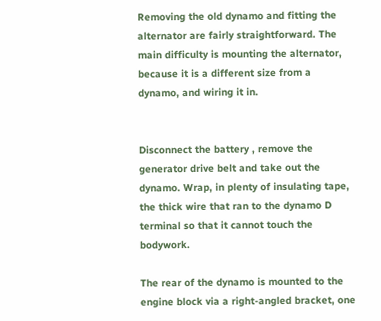Removing the old dynamo and fitting the alternator are fairly straightforward. The main difficulty is mounting the alternator, because it is a different size from a dynamo, and wiring it in.


Disconnect the battery , remove the generator drive belt and take out the dynamo. Wrap, in plenty of insulating tape, the thick wire that ran to the dynamo D terminal so that it cannot touch the bodywork.

The rear of the dynamo is mounted to the engine block via a right-angled bracket, one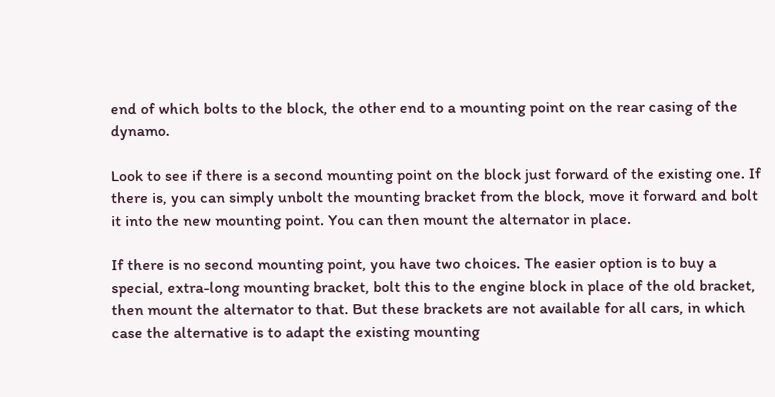end of which bolts to the block, the other end to a mounting point on the rear casing of the dynamo.

Look to see if there is a second mounting point on the block just forward of the existing one. If there is, you can simply unbolt the mounting bracket from the block, move it forward and bolt it into the new mounting point. You can then mount the alternator in place.

If there is no second mounting point, you have two choices. The easier option is to buy a special, extra-long mounting bracket, bolt this to the engine block in place of the old bracket, then mount the alternator to that. But these brackets are not available for all cars, in which case the alternative is to adapt the existing mounting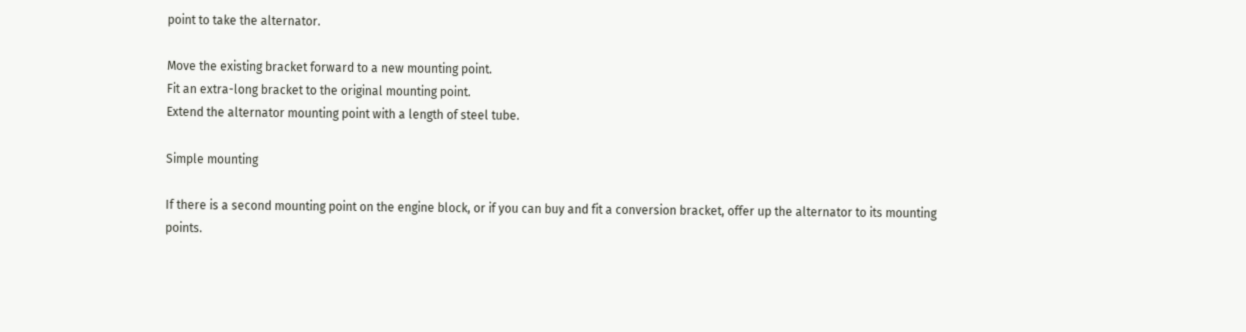point to take the alternator.

Move the existing bracket forward to a new mounting point.
Fit an extra-long bracket to the original mounting point.
Extend the alternator mounting point with a length of steel tube.

Simple mounting

If there is a second mounting point on the engine block, or if you can buy and fit a conversion bracket, offer up the alternator to its mounting points.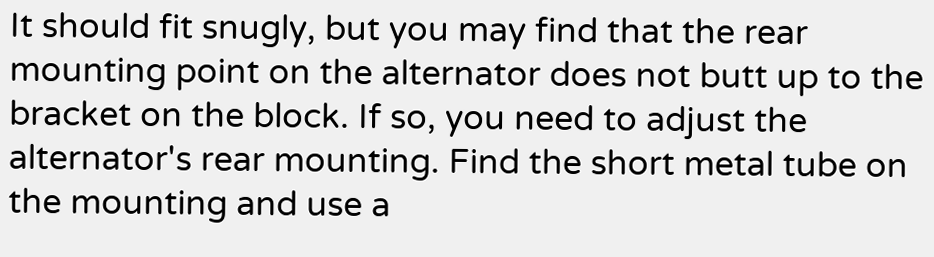It should fit snugly, but you may find that the rear mounting point on the alternator does not butt up to the bracket on the block. If so, you need to adjust the alternator's rear mounting. Find the short metal tube on the mounting and use a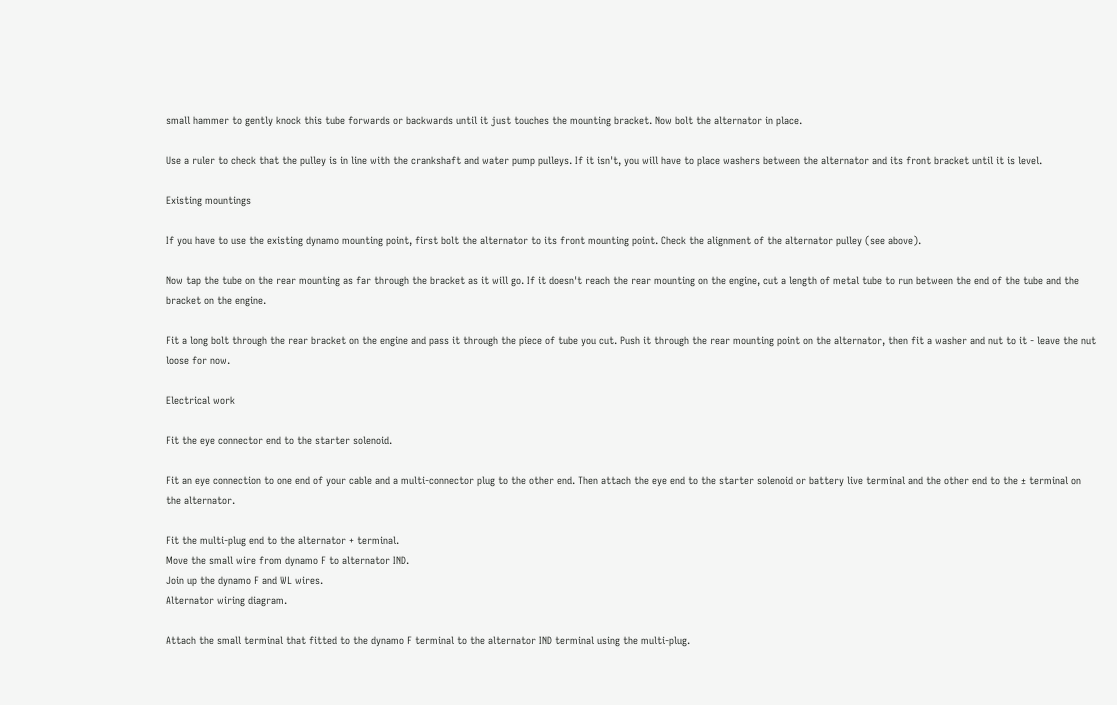small hammer to gently knock this tube forwards or backwards until it just touches the mounting bracket. Now bolt the alternator in place.

Use a ruler to check that the pulley is in line with the crankshaft and water pump pulleys. If it isn't, you will have to place washers between the alternator and its front bracket until it is level.

Existing mountings

If you have to use the existing dynamo mounting point, first bolt the alternator to its front mounting point. Check the alignment of the alternator pulley (see above).

Now tap the tube on the rear mounting as far through the bracket as it will go. If it doesn't reach the rear mounting on the engine, cut a length of metal tube to run between the end of the tube and the bracket on the engine.

Fit a long bolt through the rear bracket on the engine and pass it through the piece of tube you cut. Push it through the rear mounting point on the alternator, then fit a washer and nut to it - leave the nut loose for now.

Electrical work

Fit the eye connector end to the starter solenoid.

Fit an eye connection to one end of your cable and a multi-connector plug to the other end. Then attach the eye end to the starter solenoid or battery live terminal and the other end to the ± terminal on the alternator.

Fit the multi-plug end to the alternator + terminal.
Move the small wire from dynamo F to alternator IND.
Join up the dynamo F and WL wires.
Alternator wiring diagram.

Attach the small terminal that fitted to the dynamo F terminal to the alternator IND terminal using the multi-plug.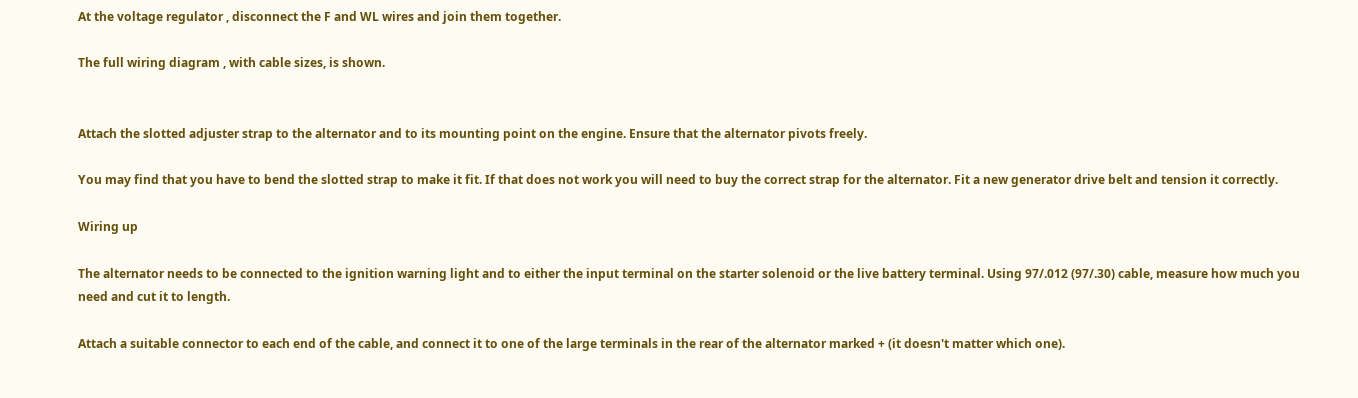At the voltage regulator , disconnect the F and WL wires and join them together.

The full wiring diagram , with cable sizes, is shown.


Attach the slotted adjuster strap to the alternator and to its mounting point on the engine. Ensure that the alternator pivots freely.

You may find that you have to bend the slotted strap to make it fit. If that does not work you will need to buy the correct strap for the alternator. Fit a new generator drive belt and tension it correctly.

Wiring up

The alternator needs to be connected to the ignition warning light and to either the input terminal on the starter solenoid or the live battery terminal. Using 97/.012 (97/.30) cable, measure how much you need and cut it to length.

Attach a suitable connector to each end of the cable, and connect it to one of the large terminals in the rear of the alternator marked + (it doesn't matter which one).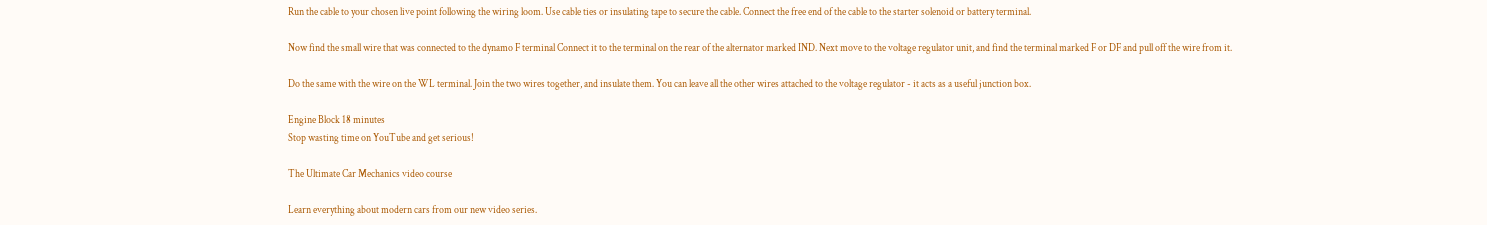Run the cable to your chosen live point following the wiring loom. Use cable ties or insulating tape to secure the cable. Connect the free end of the cable to the starter solenoid or battery terminal.

Now find the small wire that was connected to the dynamo F terminal Connect it to the terminal on the rear of the alternator marked IND. Next move to the voltage regulator unit, and find the terminal marked F or DF and pull off the wire from it.

Do the same with the wire on the WL terminal. Join the two wires together, and insulate them. You can leave all the other wires attached to the voltage regulator - it acts as a useful junction box.

Engine Block 18 minutes
Stop wasting time on YouTube and get serious!

The Ultimate Car Mechanics video course

Learn everything about modern cars from our new video series.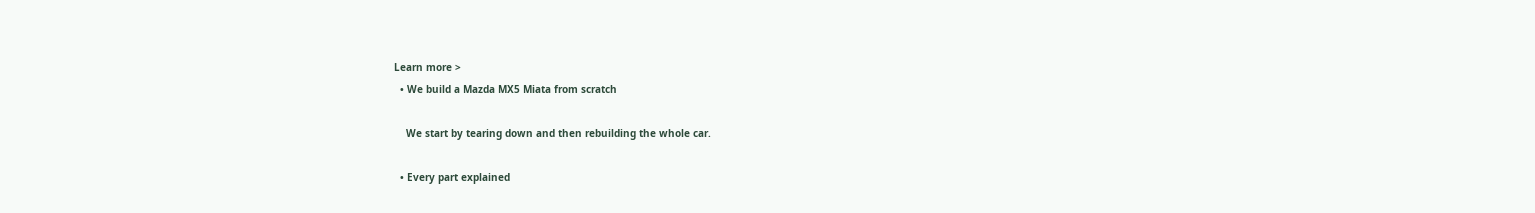Learn more >
  • We build a Mazda MX5 Miata from scratch

    We start by tearing down and then rebuilding the whole car.

  • Every part explained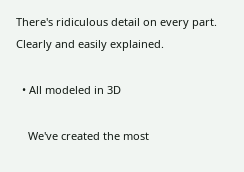There's ridiculous detail on every part. Clearly and easily explained.

  • All modeled in 3D

    We've created the most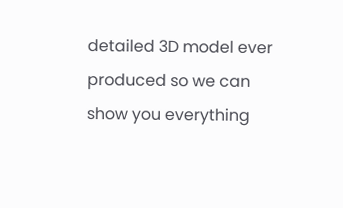detailed 3D model ever produced so we can show you everything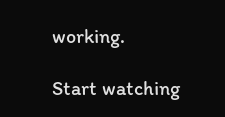working.

Start watching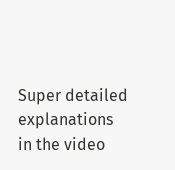Super detailed explanations in the video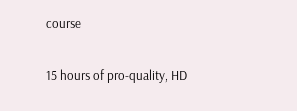course

15 hours of pro-quality, HD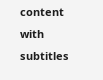content with subtitles